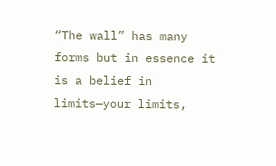“The wall” has many forms but in essence it is a belief in limits—your limits,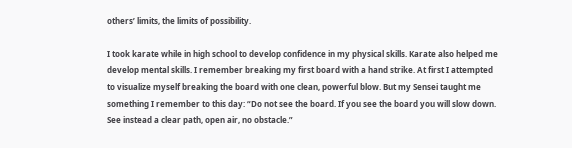others’ limits, the limits of possibility.

I took karate while in high school to develop confidence in my physical skills. Karate also helped me develop mental skills. I remember breaking my first board with a hand strike. At first I attempted to visualize myself breaking the board with one clean, powerful blow. But my Sensei taught me something I remember to this day: “Do not see the board. If you see the board you will slow down. See instead a clear path, open air, no obstacle.”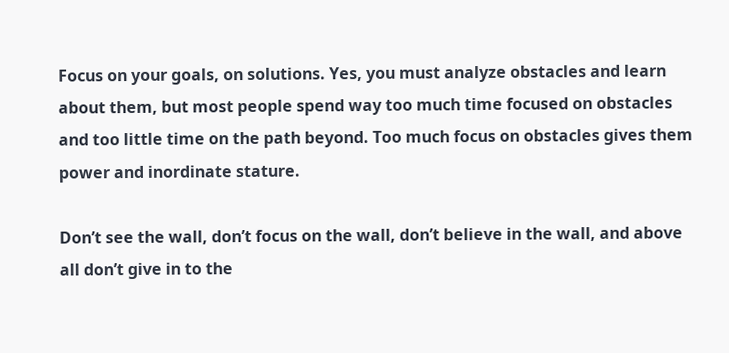Focus on your goals, on solutions. Yes, you must analyze obstacles and learn about them, but most people spend way too much time focused on obstacles and too little time on the path beyond. Too much focus on obstacles gives them power and inordinate stature.

Don’t see the wall, don’t focus on the wall, don’t believe in the wall, and above all don’t give in to the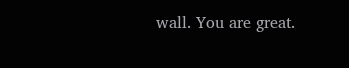wall. You are great.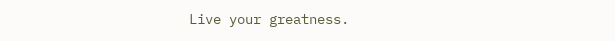Live your greatness.